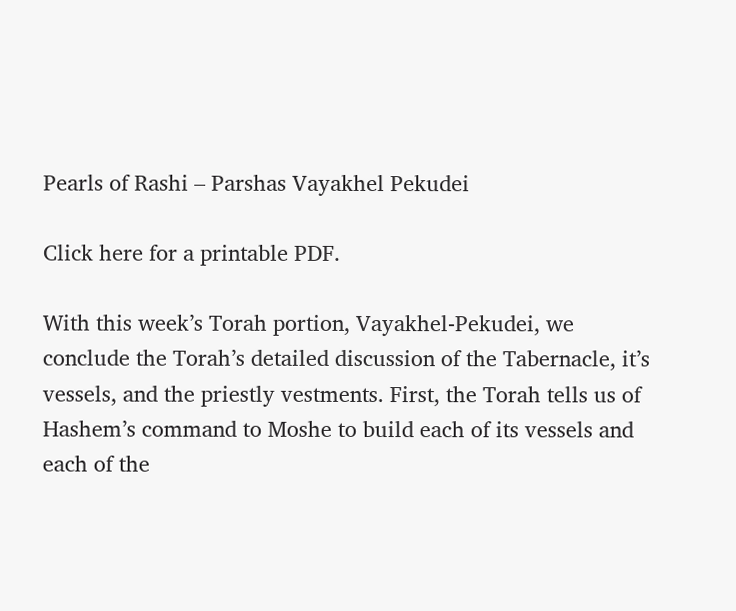Pearls of Rashi – Parshas Vayakhel Pekudei

Click here for a printable PDF.

With this week’s Torah portion, Vayakhel-Pekudei, we conclude the Torah’s detailed discussion of the Tabernacle, it’s vessels, and the priestly vestments. First, the Torah tells us of Hashem’s command to Moshe to build each of its vessels and each of the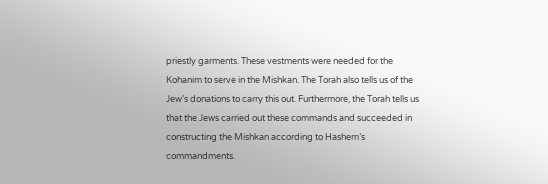priestly garments. These vestments were needed for the Kohanim to serve in the Mishkan. The Torah also tells us of the Jew’s donations to carry this out. Furthermore, the Torah tells us that the Jews carried out these commands and succeeded in constructing the Mishkan according to Hashem’s commandments.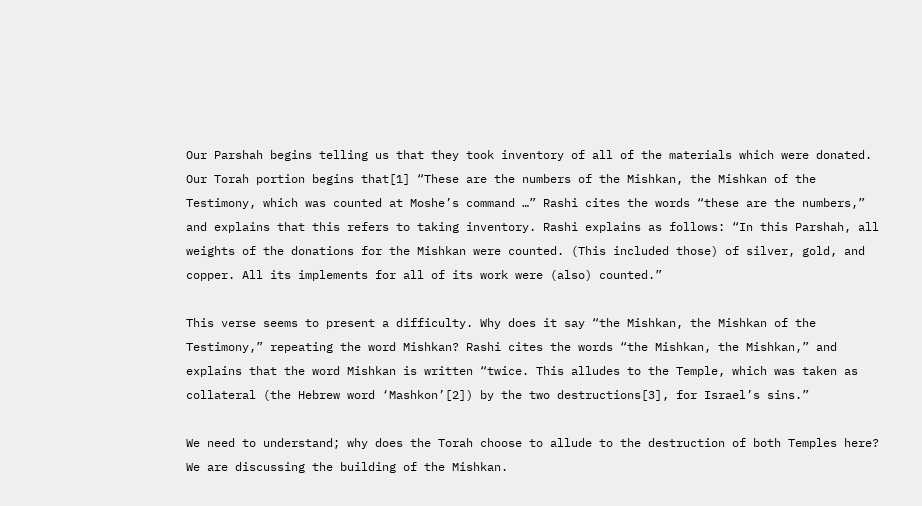Our Parshah begins telling us that they took inventory of all of the materials which were donated. Our Torah portion begins that[1] “These are the numbers of the Mishkan, the Mishkan of the Testimony, which was counted at Moshe’s command …” Rashi cites the words “these are the numbers,” and explains that this refers to taking inventory. Rashi explains as follows: “In this Parshah, all weights of the donations for the Mishkan were counted. (This included those) of silver, gold, and copper. All its implements for all of its work were (also) counted.”

This verse seems to present a difficulty. Why does it say “the Mishkan, the Mishkan of the Testimony,” repeating the word Mishkan? Rashi cites the words “the Mishkan, the Mishkan,” and explains that the word Mishkan is written “twice. This alludes to the Temple, which was taken as collateral (the Hebrew word ‘Mashkon’[2]) by the two destructions[3], for Israel’s sins.”

We need to understand; why does the Torah choose to allude to the destruction of both Temples here? We are discussing the building of the Mishkan.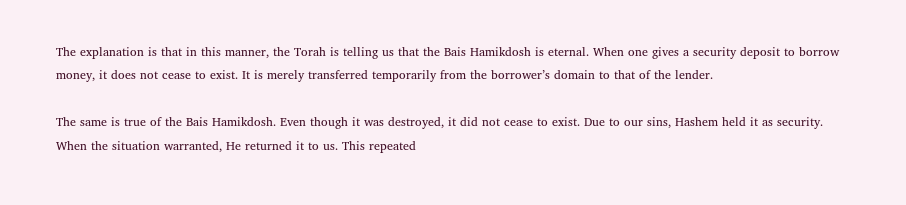The explanation is that in this manner, the Torah is telling us that the Bais Hamikdosh is eternal. When one gives a security deposit to borrow money, it does not cease to exist. It is merely transferred temporarily from the borrower’s domain to that of the lender.

The same is true of the Bais Hamikdosh. Even though it was destroyed, it did not cease to exist. Due to our sins, Hashem held it as security. When the situation warranted, He returned it to us. This repeated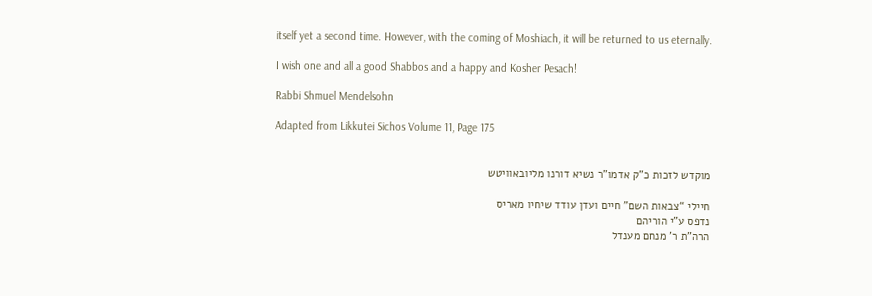itself yet a second time. However, with the coming of Moshiach, it will be returned to us eternally.

I wish one and all a good Shabbos and a happy and Kosher Pesach!

Rabbi Shmuel Mendelsohn

Adapted from Likkutei Sichos Volume 11, Page 175


מוקדש לזכות כ”ק אדמו”ר נשיא דורנו מליובאוויטש

חיילי “צבאות השם” חיים ועדן עודד שיחיו מאריס
נדפס ע”י הוריהם
הרה”ת ר’ מנחם מענדל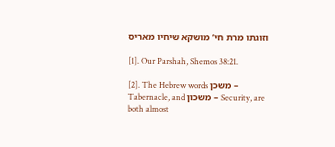וזוגתו מרת חי’ מושקא שיחיו מאריס

[1]. Our Parshah, Shemos 38:21.

[2]. The Hebrew words משכן – Tabernacle, and משכון – Security, are both almost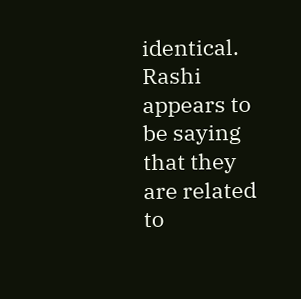identical. Rashi appears to be saying that they are related to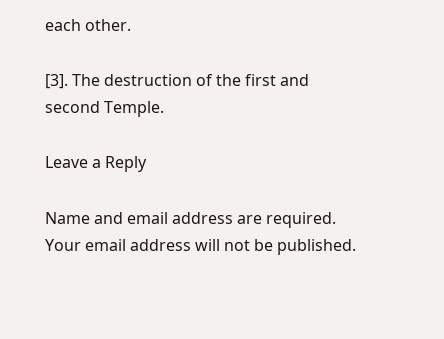each other.

[3]. The destruction of the first and second Temple.

Leave a Reply

Name and email address are required. Your email address will not be published.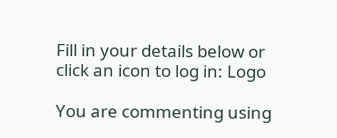Fill in your details below or click an icon to log in: Logo

You are commenting using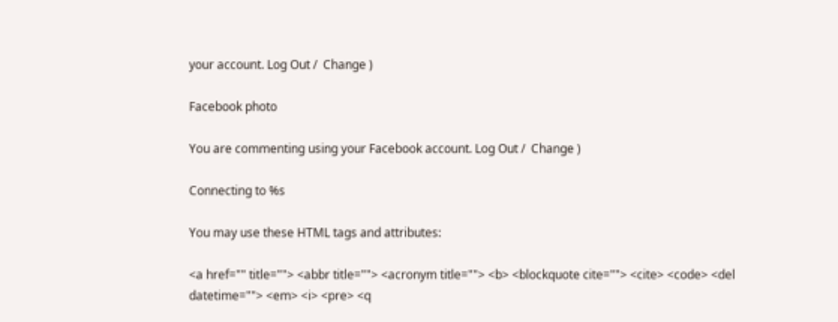your account. Log Out /  Change )

Facebook photo

You are commenting using your Facebook account. Log Out /  Change )

Connecting to %s

You may use these HTML tags and attributes:

<a href="" title=""> <abbr title=""> <acronym title=""> <b> <blockquote cite=""> <cite> <code> <del datetime=""> <em> <i> <pre> <q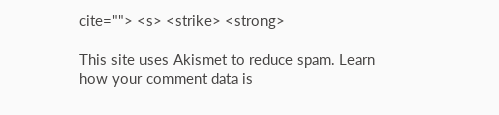cite=""> <s> <strike> <strong>

This site uses Akismet to reduce spam. Learn how your comment data is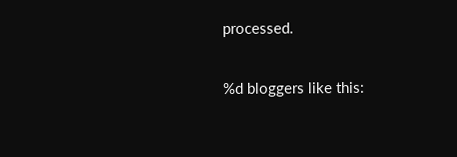processed.

%d bloggers like this: